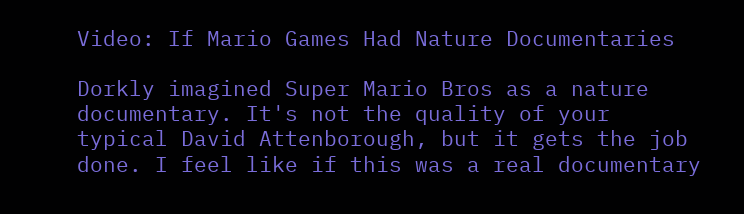Video: If Mario Games Had Nature Documentaries

Dorkly imagined Super Mario Bros as a nature documentary. It's not the quality of your typical David Attenborough, but it gets the job done. I feel like if this was a real documentary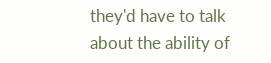they'd have to talk about the ability of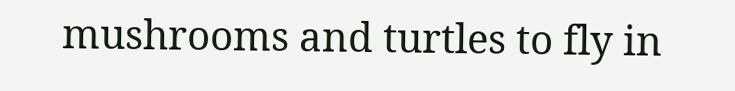mushrooms and turtles to fly in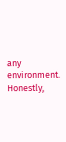any environment. Honestly,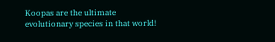Koopas are the ultimate evolutionary species in that world!